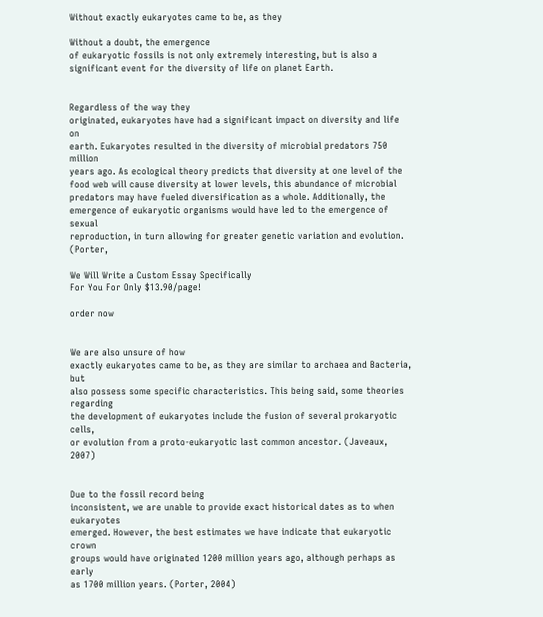Without exactly eukaryotes came to be, as they

Without a doubt, the emergence
of eukaryotic fossils is not only extremely interesting, but is also a
significant event for the diversity of life on planet Earth.


Regardless of the way they
originated, eukaryotes have had a significant impact on diversity and life on
earth. Eukaryotes resulted in the diversity of microbial predators 750 million
years ago. As ecological theory predicts that diversity at one level of the
food web will cause diversity at lower levels, this abundance of microbial
predators may have fueled diversification as a whole. Additionally, the
emergence of eukaryotic organisms would have led to the emergence of sexual
reproduction, in turn allowing for greater genetic variation and evolution. (Porter,

We Will Write a Custom Essay Specifically
For You For Only $13.90/page!

order now


We are also unsure of how
exactly eukaryotes came to be, as they are similar to archaea and Bacteria, but
also possess some specific characteristics. This being said, some theories regarding
the development of eukaryotes include the fusion of several prokaryotic cells,
or evolution from a proto-eukaryotic last common ancestor. (Javeaux, 2007)


Due to the fossil record being
inconsistent, we are unable to provide exact historical dates as to when eukaryotes
emerged. However, the best estimates we have indicate that eukaryotic crown
groups would have originated 1200 million years ago, although perhaps as early
as 1700 million years. (Porter, 2004)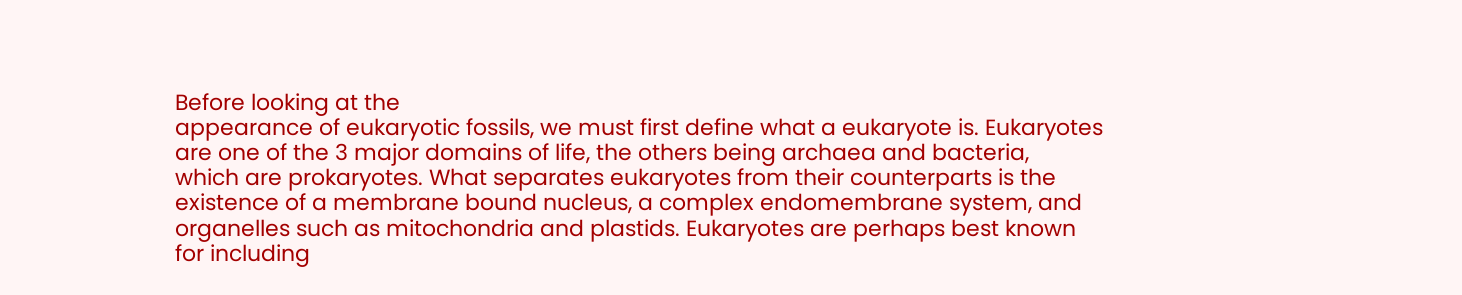Before looking at the
appearance of eukaryotic fossils, we must first define what a eukaryote is. Eukaryotes
are one of the 3 major domains of life, the others being archaea and bacteria,
which are prokaryotes. What separates eukaryotes from their counterparts is the
existence of a membrane bound nucleus, a complex endomembrane system, and
organelles such as mitochondria and plastids. Eukaryotes are perhaps best known
for including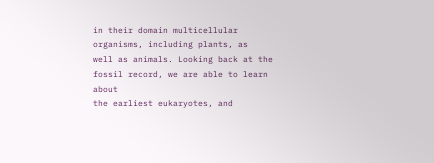in their domain multicellular organisms, including plants, as
well as animals. Looking back at the fossil record, we are able to learn about
the earliest eukaryotes, and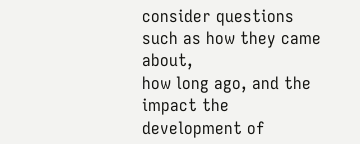consider questions such as how they came about,
how long ago, and the impact the development of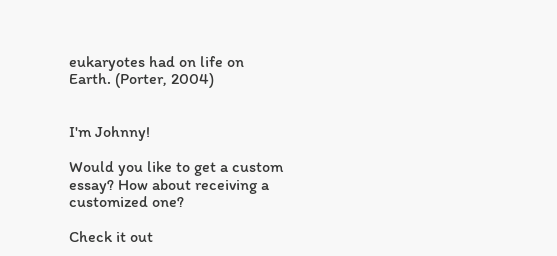eukaryotes had on life on
Earth. (Porter, 2004)


I'm Johnny!

Would you like to get a custom essay? How about receiving a customized one?

Check it out